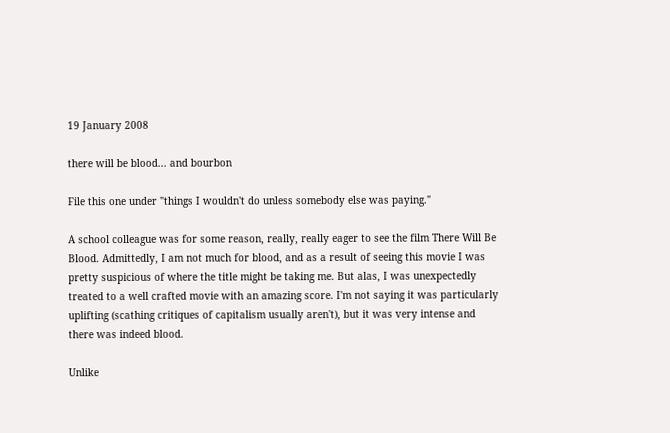19 January 2008

there will be blood... and bourbon

File this one under "things I wouldn't do unless somebody else was paying."

A school colleague was for some reason, really, really eager to see the film There Will Be Blood. Admittedly, I am not much for blood, and as a result of seeing this movie I was pretty suspicious of where the title might be taking me. But alas, I was unexpectedly treated to a well crafted movie with an amazing score. I'm not saying it was particularly uplifting (scathing critiques of capitalism usually aren't), but it was very intense and there was indeed blood.

Unlike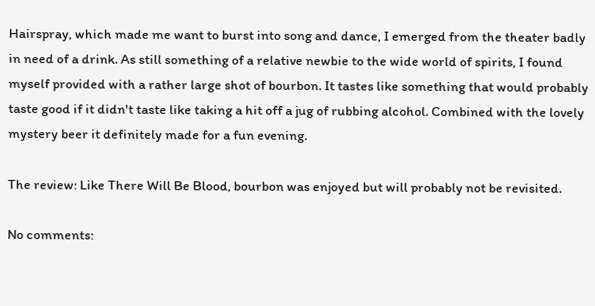Hairspray, which made me want to burst into song and dance, I emerged from the theater badly in need of a drink. As still something of a relative newbie to the wide world of spirits, I found myself provided with a rather large shot of bourbon. It tastes like something that would probably taste good if it didn't taste like taking a hit off a jug of rubbing alcohol. Combined with the lovely mystery beer it definitely made for a fun evening.

The review: Like There Will Be Blood, bourbon was enjoyed but will probably not be revisited.

No comments: